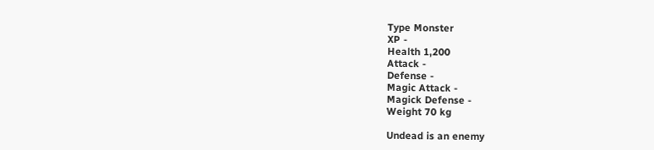Type Monster
XP -
Health 1,200
Attack -
Defense -
Magic Attack -
Magick Defense -
Weight 70 kg

Undead is an enemy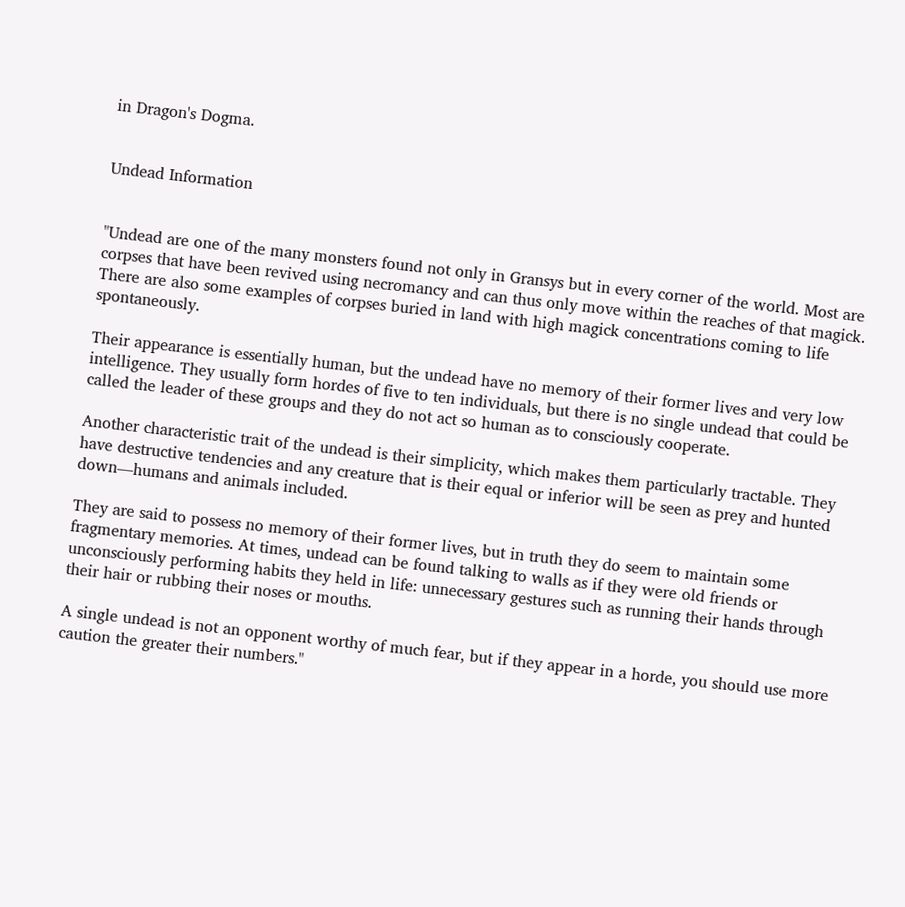in Dragon's Dogma.


Undead Information


"Undead are one of the many monsters found not only in Gransys but in every corner of the world. Most are corpses that have been revived using necromancy and can thus only move within the reaches of that magick. There are also some examples of corpses buried in land with high magick concentrations coming to life spontaneously.

Their appearance is essentially human, but the undead have no memory of their former lives and very low intelligence. They usually form hordes of five to ten individuals, but there is no single undead that could be called the leader of these groups and they do not act so human as to consciously cooperate.

Another characteristic trait of the undead is their simplicity, which makes them particularly tractable. They have destructive tendencies and any creature that is their equal or inferior will be seen as prey and hunted down—humans and animals included.

They are said to possess no memory of their former lives, but in truth they do seem to maintain some fragmentary memories. At times, undead can be found talking to walls as if they were old friends or unconsciously performing habits they held in life: unnecessary gestures such as running their hands through their hair or rubbing their noses or mouths.

A single undead is not an opponent worthy of much fear, but if they appear in a horde, you should use more caution the greater their numbers."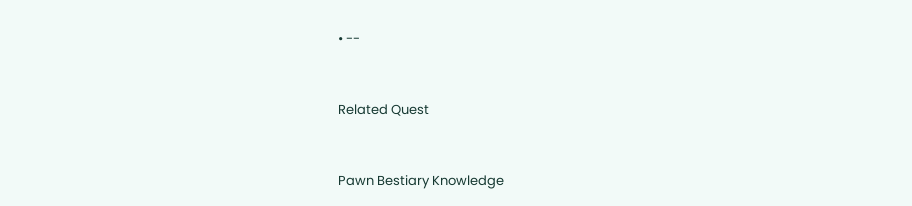• --


Related Quest


Pawn Bestiary Knowledge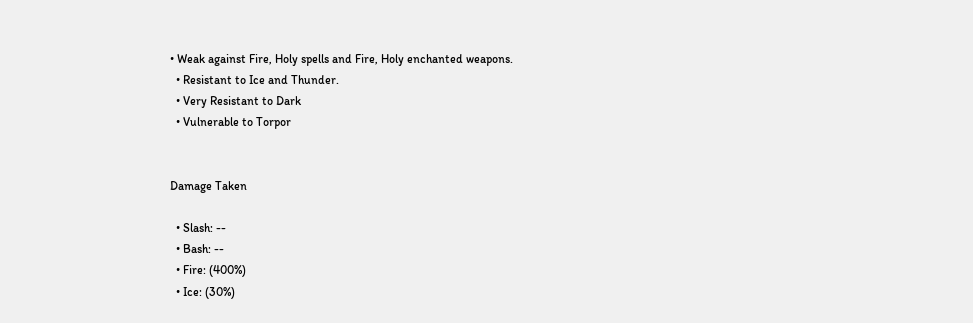• Weak against Fire, Holy spells and Fire, Holy enchanted weapons.
  • Resistant to Ice and Thunder.
  • Very Resistant to Dark
  • Vulnerable to Torpor


Damage Taken

  • Slash: --
  • Bash: --
  • Fire: (400%)
  • Ice: (30%)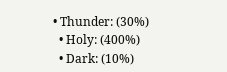• Thunder: (30%)
  • Holy: (400%)
  • Dark: (10%)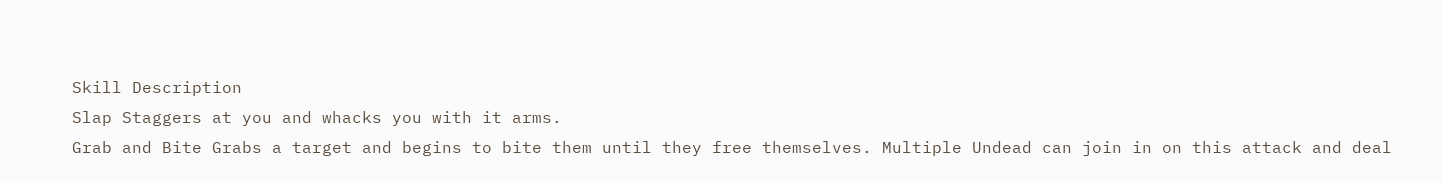Skill Description
Slap Staggers at you and whacks you with it arms.
Grab and Bite Grabs a target and begins to bite them until they free themselves. Multiple Undead can join in on this attack and deal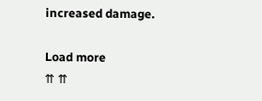increased damage.

Load more
⇈ ⇈